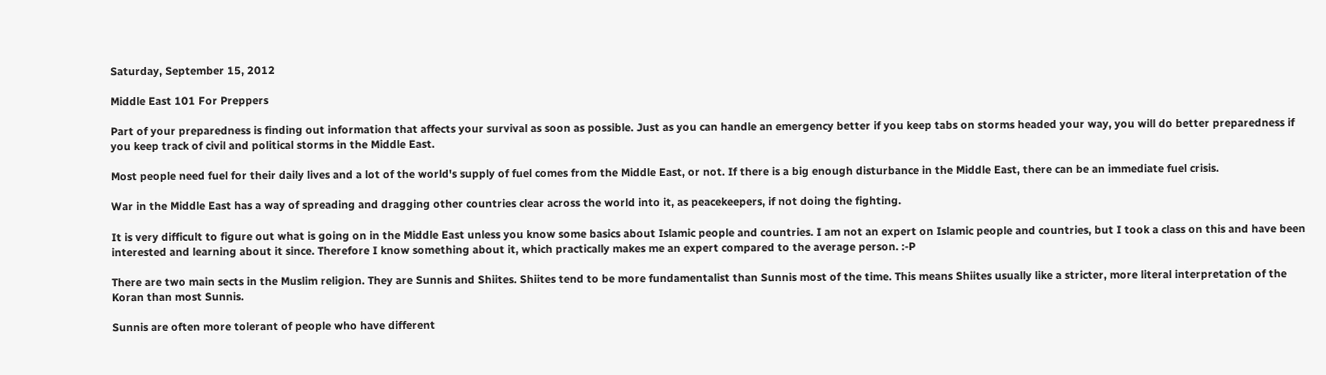Saturday, September 15, 2012

Middle East 101 For Preppers

Part of your preparedness is finding out information that affects your survival as soon as possible. Just as you can handle an emergency better if you keep tabs on storms headed your way, you will do better preparedness if you keep track of civil and political storms in the Middle East.

Most people need fuel for their daily lives and a lot of the world's supply of fuel comes from the Middle East, or not. If there is a big enough disturbance in the Middle East, there can be an immediate fuel crisis.

War in the Middle East has a way of spreading and dragging other countries clear across the world into it, as peacekeepers, if not doing the fighting.

It is very difficult to figure out what is going on in the Middle East unless you know some basics about Islamic people and countries. I am not an expert on Islamic people and countries, but I took a class on this and have been interested and learning about it since. Therefore I know something about it, which practically makes me an expert compared to the average person. :-P

There are two main sects in the Muslim religion. They are Sunnis and Shiites. Shiites tend to be more fundamentalist than Sunnis most of the time. This means Shiites usually like a stricter, more literal interpretation of the Koran than most Sunnis.

Sunnis are often more tolerant of people who have different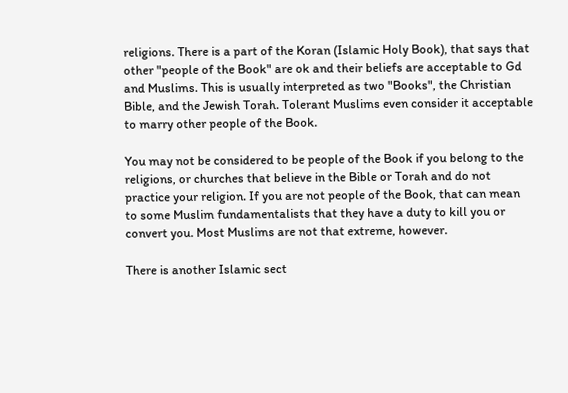religions. There is a part of the Koran (Islamic Holy Book), that says that other "people of the Book" are ok and their beliefs are acceptable to Gd and Muslims. This is usually interpreted as two "Books", the Christian Bible, and the Jewish Torah. Tolerant Muslims even consider it acceptable to marry other people of the Book.

You may not be considered to be people of the Book if you belong to the religions, or churches that believe in the Bible or Torah and do not practice your religion. If you are not people of the Book, that can mean to some Muslim fundamentalists that they have a duty to kill you or convert you. Most Muslims are not that extreme, however.

There is another Islamic sect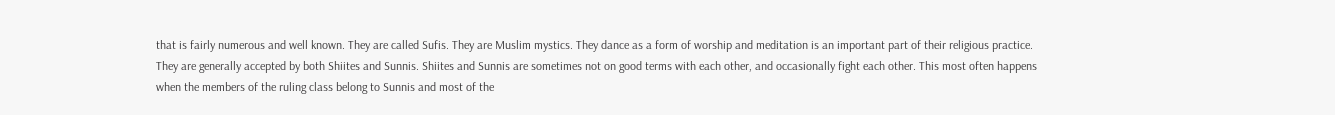that is fairly numerous and well known. They are called Sufis. They are Muslim mystics. They dance as a form of worship and meditation is an important part of their religious practice. They are generally accepted by both Shiites and Sunnis. Shiites and Sunnis are sometimes not on good terms with each other, and occasionally fight each other. This most often happens when the members of the ruling class belong to Sunnis and most of the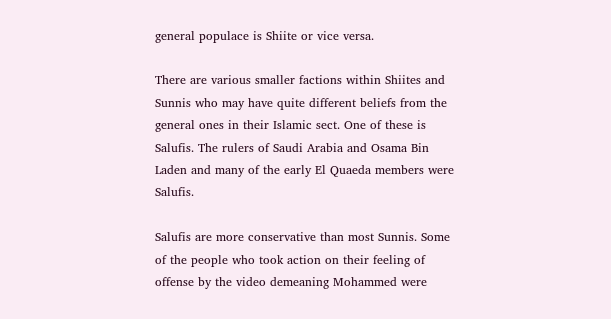general populace is Shiite or vice versa.

There are various smaller factions within Shiites and Sunnis who may have quite different beliefs from the general ones in their Islamic sect. One of these is Salufis. The rulers of Saudi Arabia and Osama Bin Laden and many of the early El Quaeda members were Salufis.

Salufis are more conservative than most Sunnis. Some of the people who took action on their feeling of offense by the video demeaning Mohammed were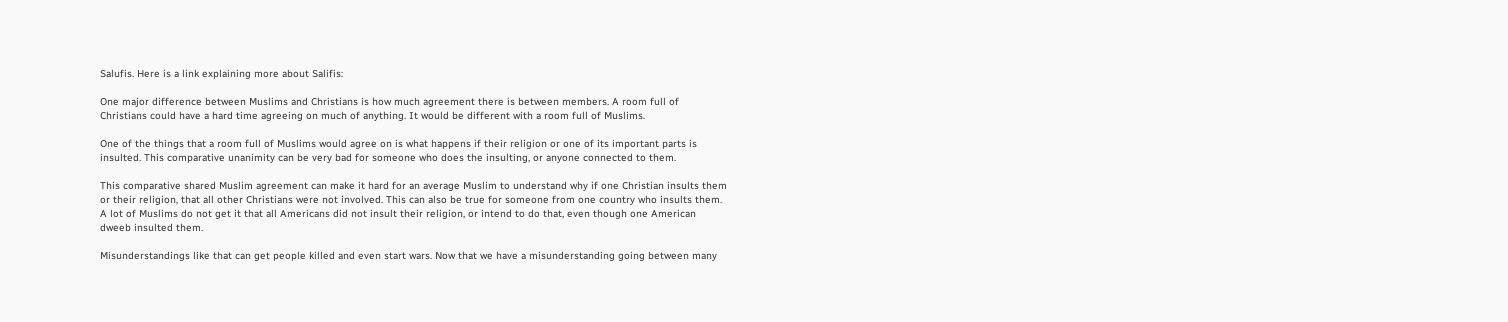Salufis. Here is a link explaining more about Salifis:

One major difference between Muslims and Christians is how much agreement there is between members. A room full of Christians could have a hard time agreeing on much of anything. It would be different with a room full of Muslims.

One of the things that a room full of Muslims would agree on is what happens if their religion or one of its important parts is insulted. This comparative unanimity can be very bad for someone who does the insulting, or anyone connected to them.

This comparative shared Muslim agreement can make it hard for an average Muslim to understand why if one Christian insults them or their religion, that all other Christians were not involved. This can also be true for someone from one country who insults them. A lot of Muslims do not get it that all Americans did not insult their religion, or intend to do that, even though one American dweeb insulted them.

Misunderstandings like that can get people killed and even start wars. Now that we have a misunderstanding going between many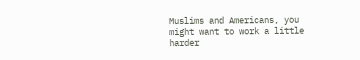Muslims and Americans, you might want to work a little harder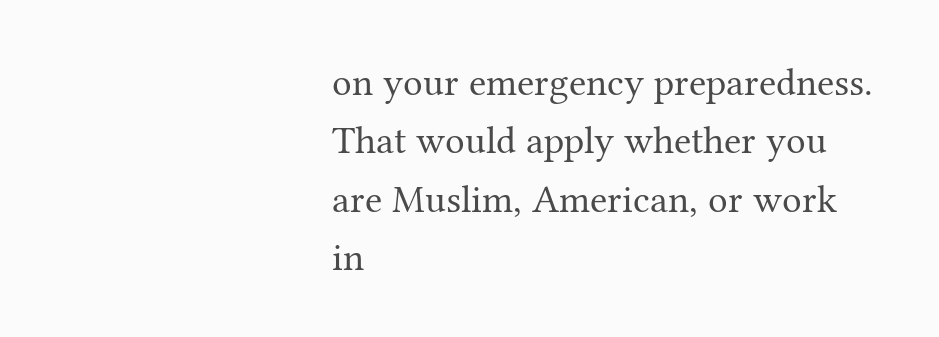on your emergency preparedness. That would apply whether you are Muslim, American, or work in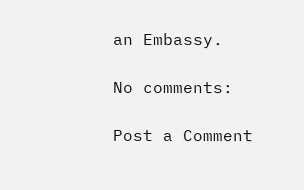an Embassy.

No comments:

Post a Comment